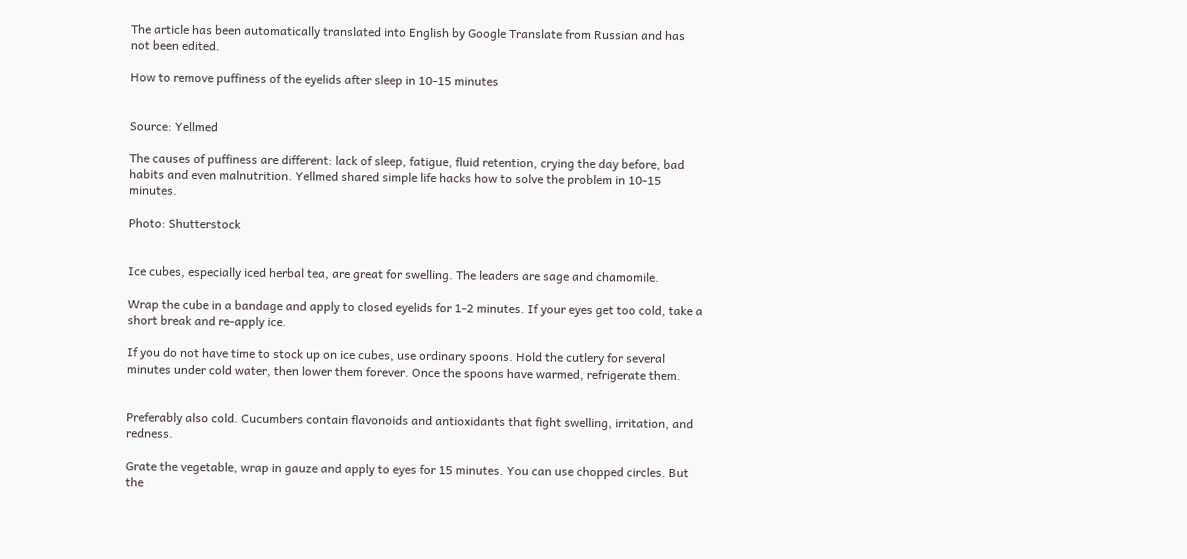The article has been automatically translated into English by Google Translate from Russian and has not been edited.

How to remove puffiness of the eyelids after sleep in 10-15 minutes


Source: Yellmed

The causes of puffiness are different: lack of sleep, fatigue, fluid retention, crying the day before, bad habits and even malnutrition. Yellmed shared simple life hacks how to solve the problem in 10-15 minutes.

Photo: Shutterstock


Ice cubes, especially iced herbal tea, are great for swelling. The leaders are sage and chamomile.

Wrap the cube in a bandage and apply to closed eyelids for 1-2 minutes. If your eyes get too cold, take a short break and re-apply ice.

If you do not have time to stock up on ice cubes, use ordinary spoons. Hold the cutlery for several minutes under cold water, then lower them forever. Once the spoons have warmed, refrigerate them.


Preferably also cold. Cucumbers contain flavonoids and antioxidants that fight swelling, irritation, and redness.

Grate the vegetable, wrap in gauze and apply to eyes for 15 minutes. You can use chopped circles. But the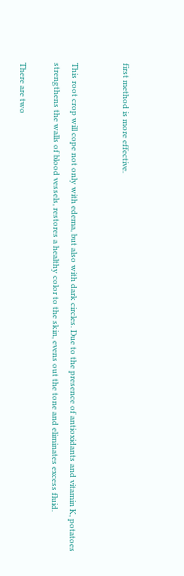first method is more effective.


This root crop will cope not only with edema, but also with dark circles. Due to the presence of antioxidants and vitamin K, potatoes strengthens the walls of blood vessels, restores a healthy color to the skin, evens out the tone and eliminates excess fluid.

There are two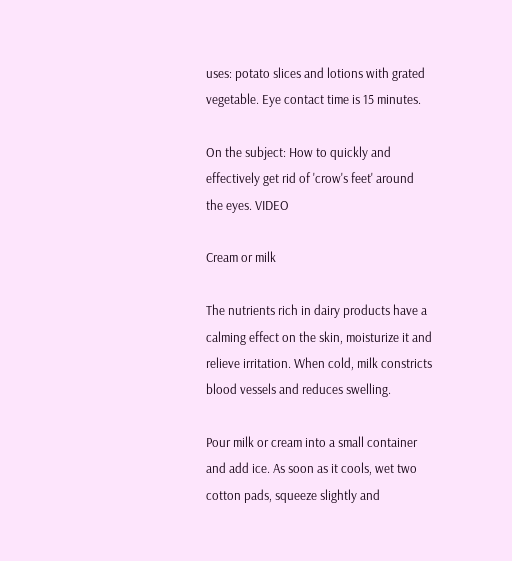uses: potato slices and lotions with grated vegetable. Eye contact time is 15 minutes.

On the subject: How to quickly and effectively get rid of 'crow's feet' around the eyes. VIDEO

Cream or milk

The nutrients rich in dairy products have a calming effect on the skin, moisturize it and relieve irritation. When cold, milk constricts blood vessels and reduces swelling.

Pour milk or cream into a small container and add ice. As soon as it cools, wet two cotton pads, squeeze slightly and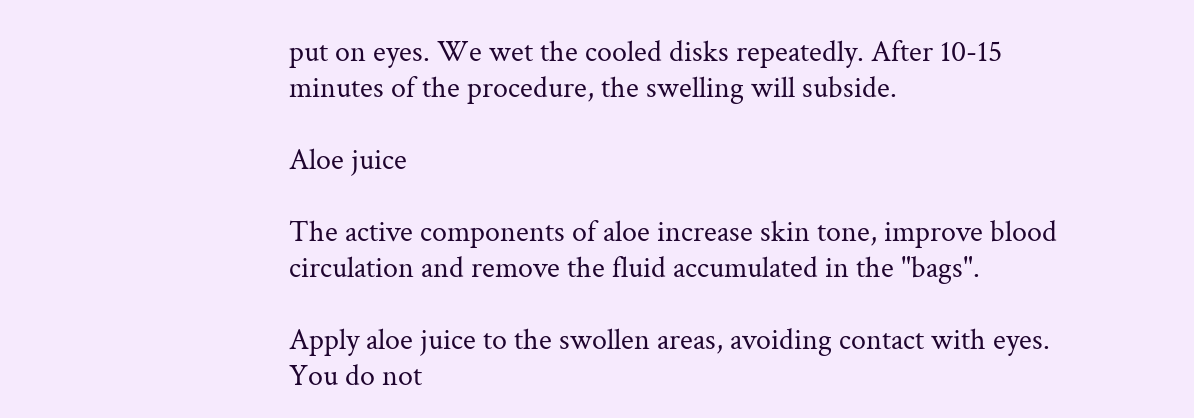put on eyes. We wet the cooled disks repeatedly. After 10-15 minutes of the procedure, the swelling will subside.

Aloe juice

The active components of aloe increase skin tone, improve blood circulation and remove the fluid accumulated in the "bags".

Apply aloe juice to the swollen areas, avoiding contact with eyes. You do not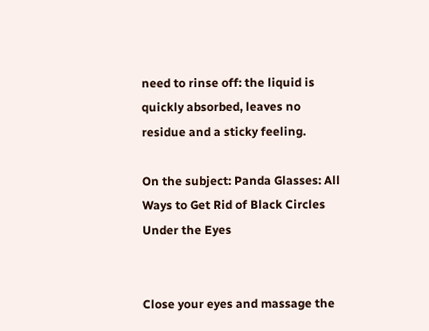need to rinse off: the liquid is quickly absorbed, leaves no residue and a sticky feeling.

On the subject: Panda Glasses: All Ways to Get Rid of Black Circles Under the Eyes


Close your eyes and massage the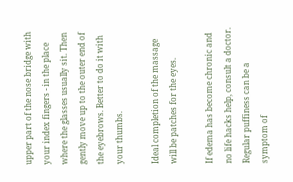upper part of the nose bridge with your index fingers - in the place where the glasses usually sit. Then gently move up to the outer end of the eyebrows. Better to do it with your thumbs.

Ideal completion of the massage will be patches for the eyes.

If edema has become chronic and no life hacks help, consult a doctor. Regular puffiness can be a symptom of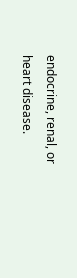endocrine, renal, or heart disease.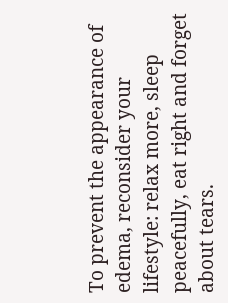To prevent the appearance of edema, reconsider your lifestyle: relax more, sleep peacefully, eat right and forget about tears.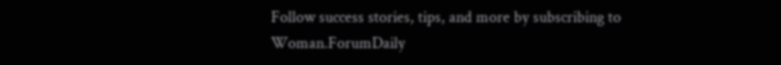Follow success stories, tips, and more by subscribing to Woman.ForumDaily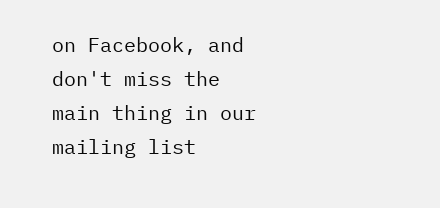on Facebook, and don't miss the main thing in our mailing list